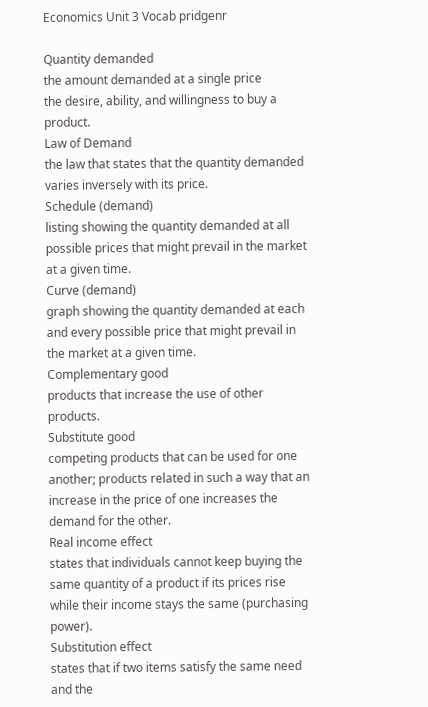Economics Unit 3 Vocab pridgenr

Quantity demanded
the amount demanded at a single price
the desire, ability, and willingness to buy a product.
Law of Demand
the law that states that the quantity demanded varies inversely with its price.
Schedule (demand)
listing showing the quantity demanded at all possible prices that might prevail in the market at a given time.
Curve (demand)
graph showing the quantity demanded at each and every possible price that might prevail in the market at a given time.
Complementary good
products that increase the use of other products.
Substitute good
competing products that can be used for one another; products related in such a way that an increase in the price of one increases the demand for the other.
Real income effect
states that individuals cannot keep buying the same quantity of a product if its prices rise while their income stays the same (purchasing power).
Substitution effect
states that if two items satisfy the same need and the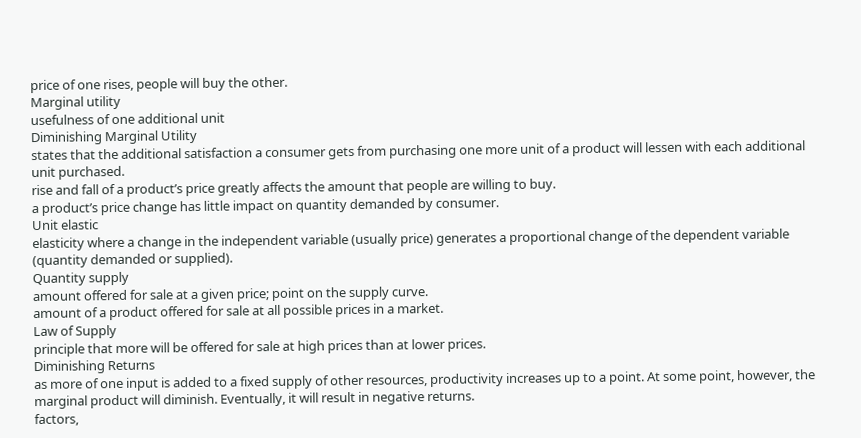price of one rises, people will buy the other.
Marginal utility
usefulness of one additional unit
Diminishing Marginal Utility
states that the additional satisfaction a consumer gets from purchasing one more unit of a product will lessen with each additional unit purchased.
rise and fall of a product’s price greatly affects the amount that people are willing to buy.
a product’s price change has little impact on quantity demanded by consumer.
Unit elastic
elasticity where a change in the independent variable (usually price) generates a proportional change of the dependent variable (quantity demanded or supplied).
Quantity supply
amount offered for sale at a given price; point on the supply curve.
amount of a product offered for sale at all possible prices in a market.
Law of Supply
principle that more will be offered for sale at high prices than at lower prices.
Diminishing Returns
as more of one input is added to a fixed supply of other resources, productivity increases up to a point. At some point, however, the marginal product will diminish. Eventually, it will result in negative returns.
factors,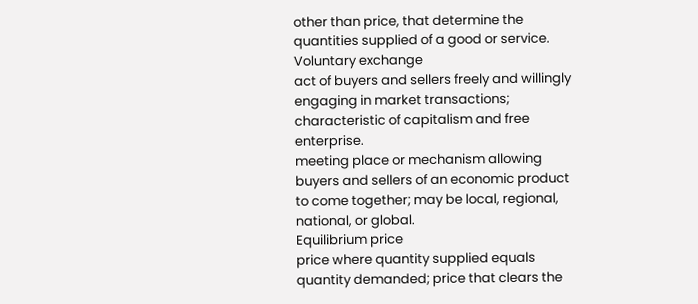other than price, that determine the quantities supplied of a good or service.
Voluntary exchange
act of buyers and sellers freely and willingly engaging in market transactions; characteristic of capitalism and free enterprise.
meeting place or mechanism allowing buyers and sellers of an economic product to come together; may be local, regional, national, or global.
Equilibrium price
price where quantity supplied equals quantity demanded; price that clears the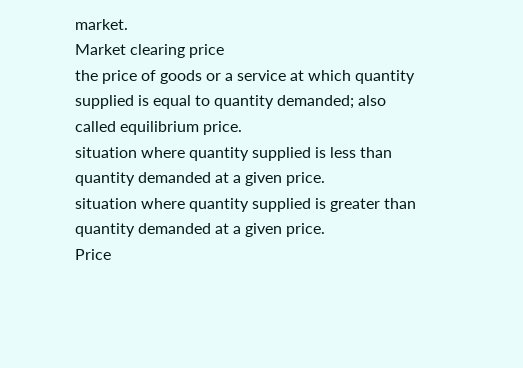market.
Market clearing price
the price of goods or a service at which quantity supplied is equal to quantity demanded; also called equilibrium price.
situation where quantity supplied is less than quantity demanded at a given price.
situation where quantity supplied is greater than quantity demanded at a given price.
Price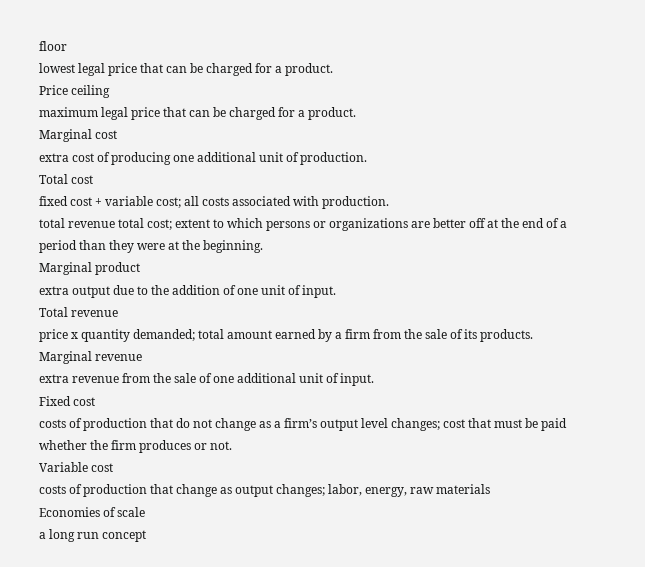floor
lowest legal price that can be charged for a product.
Price ceiling
maximum legal price that can be charged for a product.
Marginal cost
extra cost of producing one additional unit of production.
Total cost
fixed cost + variable cost; all costs associated with production.
total revenue total cost; extent to which persons or organizations are better off at the end of a period than they were at the beginning.
Marginal product
extra output due to the addition of one unit of input.
Total revenue
price x quantity demanded; total amount earned by a firm from the sale of its products.
Marginal revenue
extra revenue from the sale of one additional unit of input.
Fixed cost
costs of production that do not change as a firm’s output level changes; cost that must be paid whether the firm produces or not.
Variable cost
costs of production that change as output changes; labor, energy, raw materials
Economies of scale
a long run concept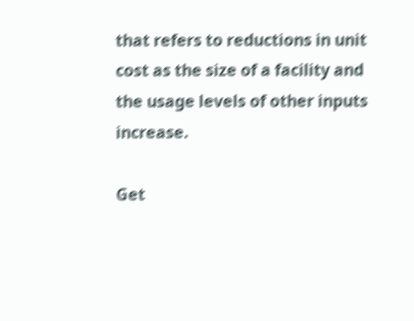that refers to reductions in unit cost as the size of a facility and the usage levels of other inputs increase.

Get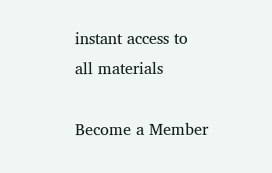instant access to
all materials

Become a Member